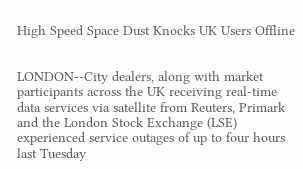High Speed Space Dust Knocks UK Users Offline


LONDON--City dealers, along with market participants across the UK receiving real-time data services via satellite from Reuters, Primark and the London Stock Exchange (LSE) experienced service outages of up to four hours last Tuesday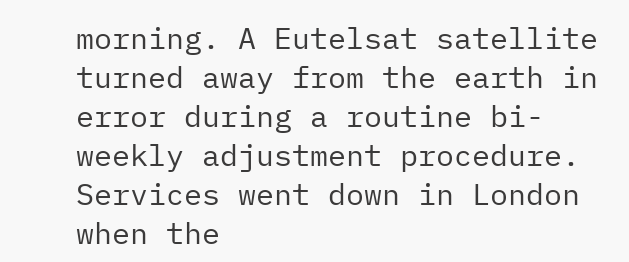morning. A Eutelsat satellite turned away from the earth in error during a routine bi-weekly adjustment procedure. Services went down in London when the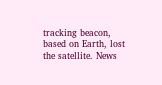tracking beacon, based on Earth, lost the satellite. News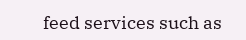feed services such as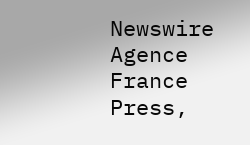Newswire Agence France Press,